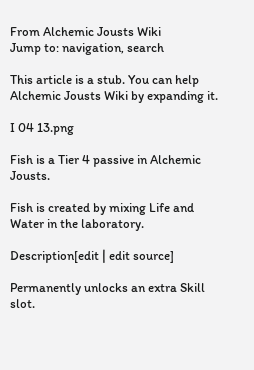From Alchemic Jousts Wiki
Jump to: navigation, search

This article is a stub. You can help Alchemic Jousts Wiki by expanding it.

I 04 13.png

Fish is a Tier 4 passive in Alchemic Jousts.

Fish is created by mixing Life and Water in the laboratory.

Description[edit | edit source]

Permanently unlocks an extra Skill slot.